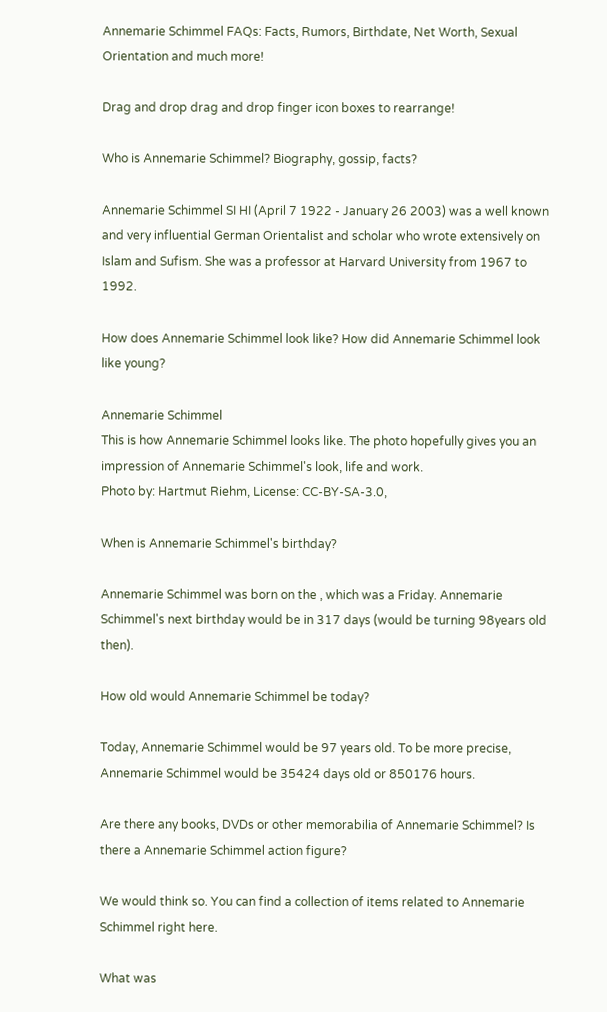Annemarie Schimmel FAQs: Facts, Rumors, Birthdate, Net Worth, Sexual Orientation and much more!

Drag and drop drag and drop finger icon boxes to rearrange!

Who is Annemarie Schimmel? Biography, gossip, facts?

Annemarie Schimmel SI HI (April 7 1922 - January 26 2003) was a well known and very influential German Orientalist and scholar who wrote extensively on Islam and Sufism. She was a professor at Harvard University from 1967 to 1992.

How does Annemarie Schimmel look like? How did Annemarie Schimmel look like young?

Annemarie Schimmel
This is how Annemarie Schimmel looks like. The photo hopefully gives you an impression of Annemarie Schimmel's look, life and work.
Photo by: Hartmut Riehm, License: CC-BY-SA-3.0,

When is Annemarie Schimmel's birthday?

Annemarie Schimmel was born on the , which was a Friday. Annemarie Schimmel's next birthday would be in 317 days (would be turning 98years old then).

How old would Annemarie Schimmel be today?

Today, Annemarie Schimmel would be 97 years old. To be more precise, Annemarie Schimmel would be 35424 days old or 850176 hours.

Are there any books, DVDs or other memorabilia of Annemarie Schimmel? Is there a Annemarie Schimmel action figure?

We would think so. You can find a collection of items related to Annemarie Schimmel right here.

What was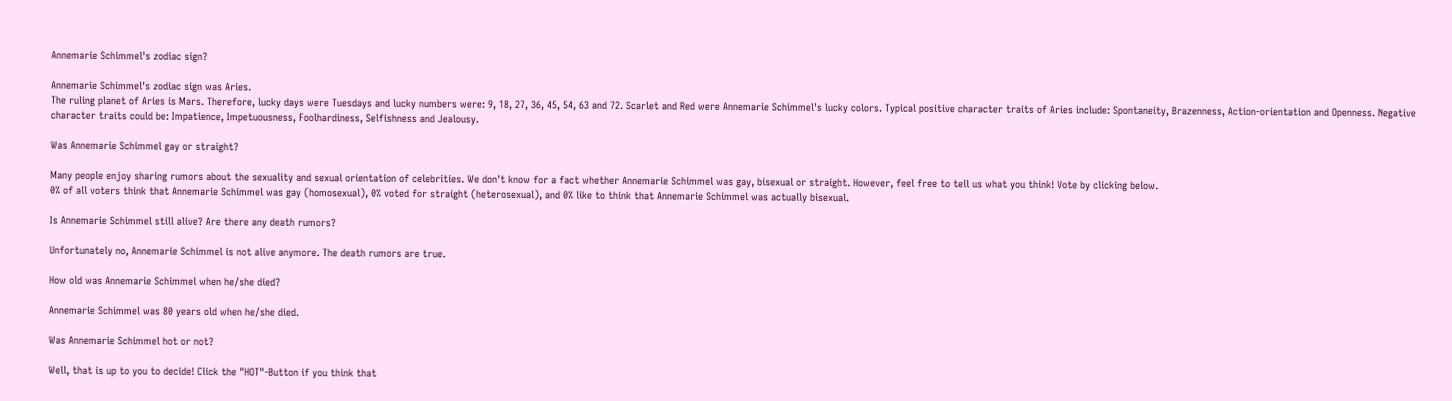Annemarie Schimmel's zodiac sign?

Annemarie Schimmel's zodiac sign was Aries.
The ruling planet of Aries is Mars. Therefore, lucky days were Tuesdays and lucky numbers were: 9, 18, 27, 36, 45, 54, 63 and 72. Scarlet and Red were Annemarie Schimmel's lucky colors. Typical positive character traits of Aries include: Spontaneity, Brazenness, Action-orientation and Openness. Negative character traits could be: Impatience, Impetuousness, Foolhardiness, Selfishness and Jealousy.

Was Annemarie Schimmel gay or straight?

Many people enjoy sharing rumors about the sexuality and sexual orientation of celebrities. We don't know for a fact whether Annemarie Schimmel was gay, bisexual or straight. However, feel free to tell us what you think! Vote by clicking below.
0% of all voters think that Annemarie Schimmel was gay (homosexual), 0% voted for straight (heterosexual), and 0% like to think that Annemarie Schimmel was actually bisexual.

Is Annemarie Schimmel still alive? Are there any death rumors?

Unfortunately no, Annemarie Schimmel is not alive anymore. The death rumors are true.

How old was Annemarie Schimmel when he/she died?

Annemarie Schimmel was 80 years old when he/she died.

Was Annemarie Schimmel hot or not?

Well, that is up to you to decide! Click the "HOT"-Button if you think that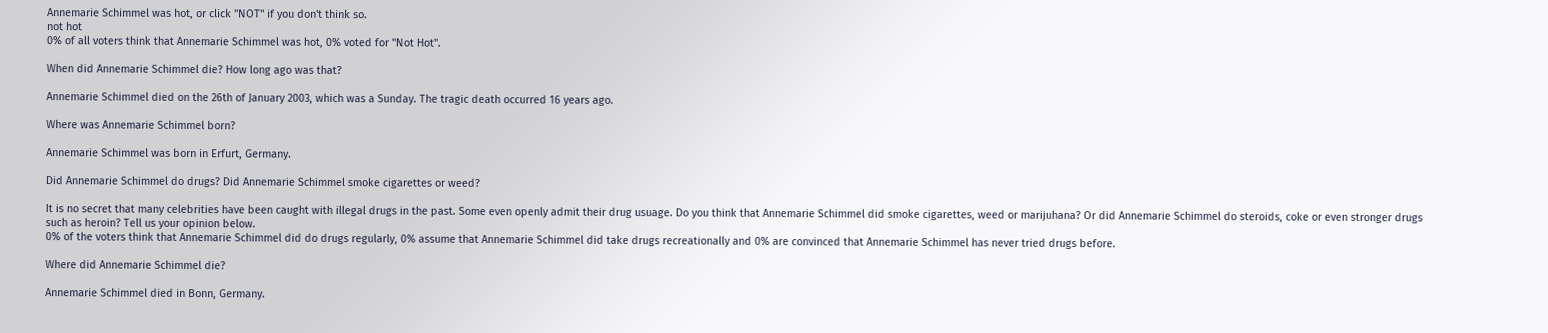Annemarie Schimmel was hot, or click "NOT" if you don't think so.
not hot
0% of all voters think that Annemarie Schimmel was hot, 0% voted for "Not Hot".

When did Annemarie Schimmel die? How long ago was that?

Annemarie Schimmel died on the 26th of January 2003, which was a Sunday. The tragic death occurred 16 years ago.

Where was Annemarie Schimmel born?

Annemarie Schimmel was born in Erfurt, Germany.

Did Annemarie Schimmel do drugs? Did Annemarie Schimmel smoke cigarettes or weed?

It is no secret that many celebrities have been caught with illegal drugs in the past. Some even openly admit their drug usuage. Do you think that Annemarie Schimmel did smoke cigarettes, weed or marijuhana? Or did Annemarie Schimmel do steroids, coke or even stronger drugs such as heroin? Tell us your opinion below.
0% of the voters think that Annemarie Schimmel did do drugs regularly, 0% assume that Annemarie Schimmel did take drugs recreationally and 0% are convinced that Annemarie Schimmel has never tried drugs before.

Where did Annemarie Schimmel die?

Annemarie Schimmel died in Bonn, Germany.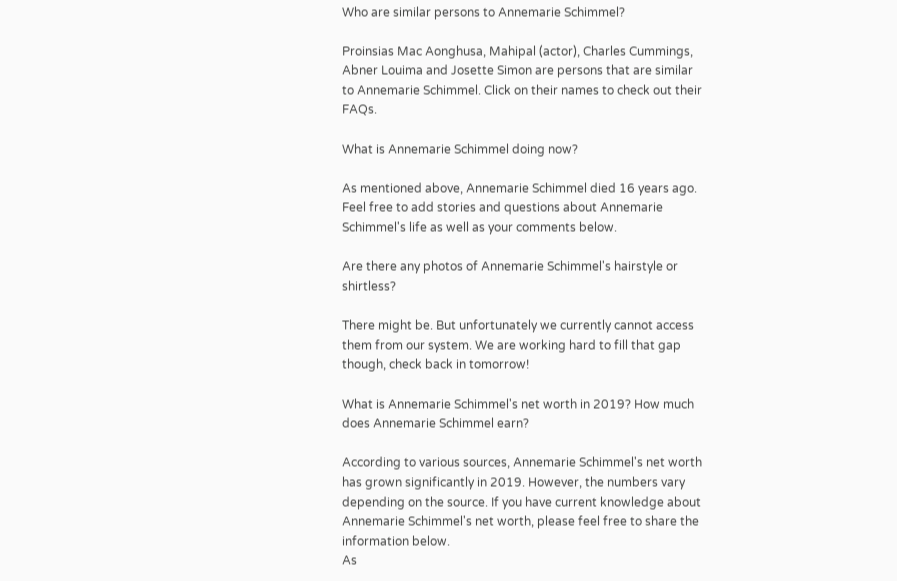Who are similar persons to Annemarie Schimmel?

Proinsias Mac Aonghusa, Mahipal (actor), Charles Cummings, Abner Louima and Josette Simon are persons that are similar to Annemarie Schimmel. Click on their names to check out their FAQs.

What is Annemarie Schimmel doing now?

As mentioned above, Annemarie Schimmel died 16 years ago. Feel free to add stories and questions about Annemarie Schimmel's life as well as your comments below.

Are there any photos of Annemarie Schimmel's hairstyle or shirtless?

There might be. But unfortunately we currently cannot access them from our system. We are working hard to fill that gap though, check back in tomorrow!

What is Annemarie Schimmel's net worth in 2019? How much does Annemarie Schimmel earn?

According to various sources, Annemarie Schimmel's net worth has grown significantly in 2019. However, the numbers vary depending on the source. If you have current knowledge about Annemarie Schimmel's net worth, please feel free to share the information below.
As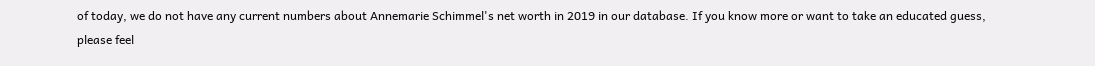of today, we do not have any current numbers about Annemarie Schimmel's net worth in 2019 in our database. If you know more or want to take an educated guess, please feel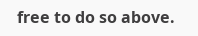free to do so above.